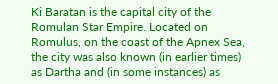Ki Baratan is the capital city of the Romulan Star Empire. Located on Romulus, on the coast of the Apnex Sea, the city was also known (in earlier times) as Dartha and (in some instances) as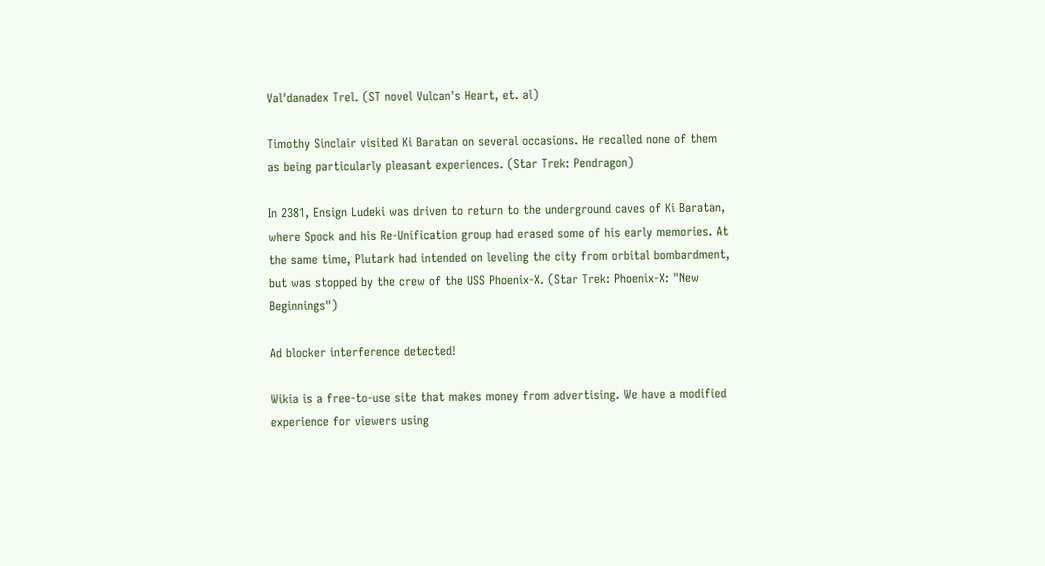Val'danadex Trel. (ST novel Vulcan's Heart, et. al)

Timothy Sinclair visited Ki Baratan on several occasions. He recalled none of them as being particularly pleasant experiences. (Star Trek: Pendragon)

In 2381, Ensign Ludeki was driven to return to the underground caves of Ki Baratan, where Spock and his Re-Unification group had erased some of his early memories. At the same time, Plutark had intended on leveling the city from orbital bombardment, but was stopped by the crew of the USS Phoenix-X. (Star Trek: Phoenix-X: "New Beginnings")

Ad blocker interference detected!

Wikia is a free-to-use site that makes money from advertising. We have a modified experience for viewers using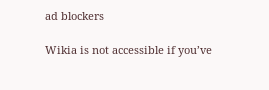ad blockers

Wikia is not accessible if you’ve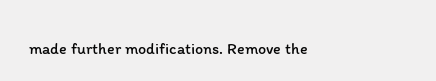made further modifications. Remove the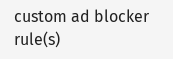custom ad blocker rule(s)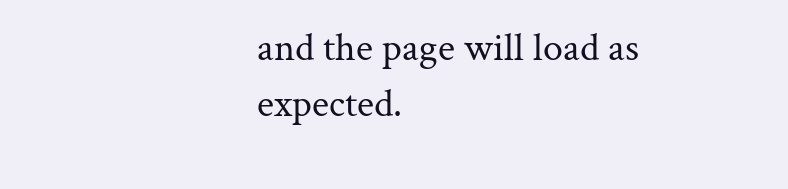and the page will load as expected.